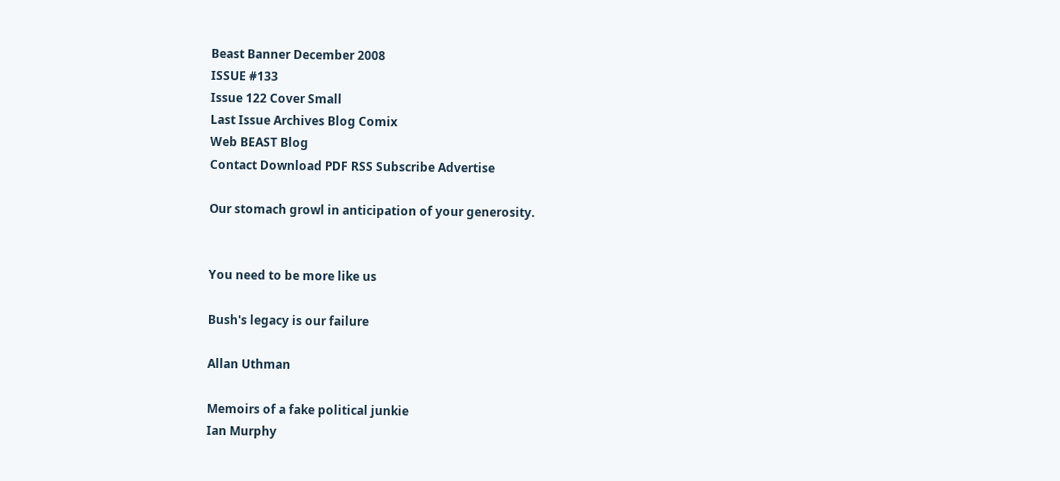Beast Banner December 2008
ISSUE #133
Issue 122 Cover Small
Last Issue Archives Blog Comix
Web BEAST Blog
Contact Download PDF RSS Subscribe Advertise

Our stomach growl in anticipation of your generosity.


You need to be more like us

Bush's legacy is our failure

Allan Uthman

Memoirs of a fake political junkie
Ian Murphy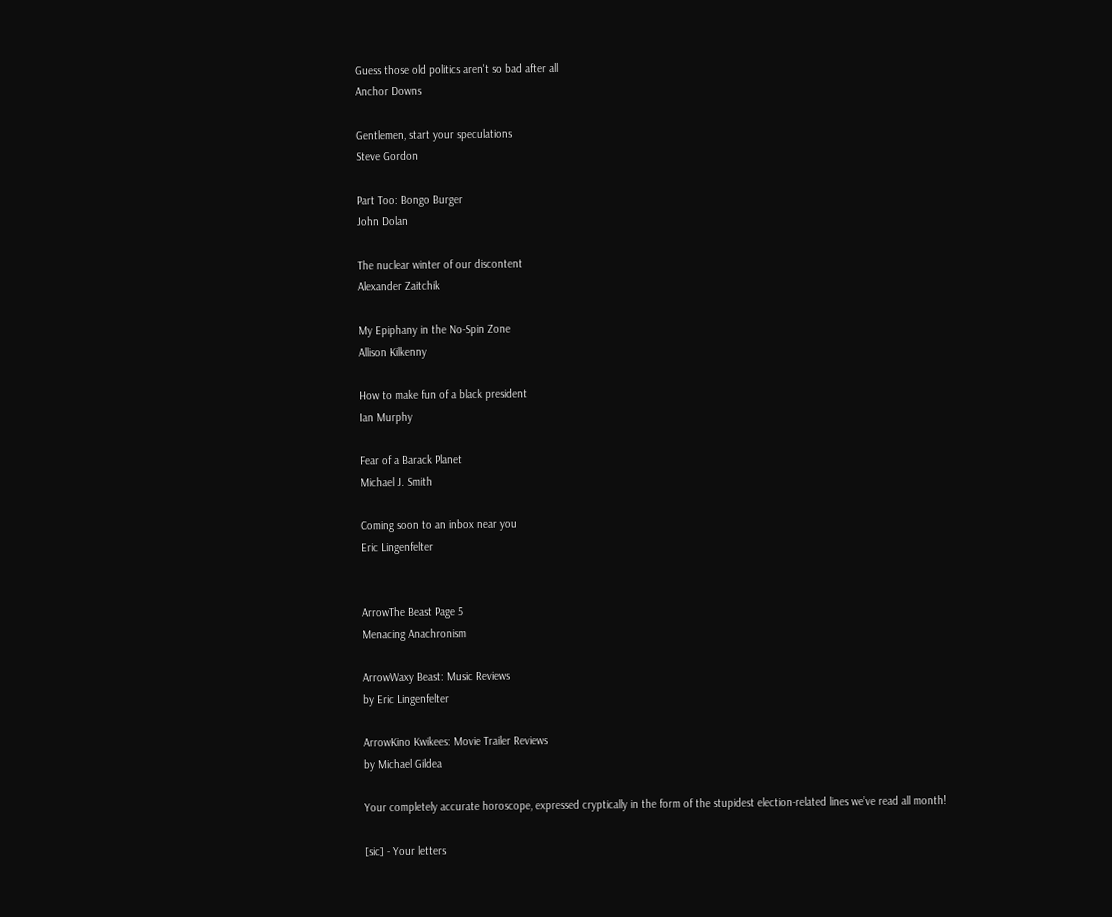Guess those old politics aren't so bad after all
Anchor Downs

Gentlemen, start your speculations
Steve Gordon

Part Too: Bongo Burger
John Dolan

The nuclear winter of our discontent
Alexander Zaitchik

My Epiphany in the No-Spin Zone
Allison Kilkenny

How to make fun of a black president
Ian Murphy

Fear of a Barack Planet
Michael J. Smith

Coming soon to an inbox near you
Eric Lingenfelter


ArrowThe Beast Page 5
Menacing Anachronism

ArrowWaxy Beast: Music Reviews
by Eric Lingenfelter

ArrowKino Kwikees: Movie Trailer Reviews
by Michael Gildea

Your completely accurate horoscope, expressed cryptically in the form of the stupidest election-related lines we’ve read all month!

[sic] - Your letters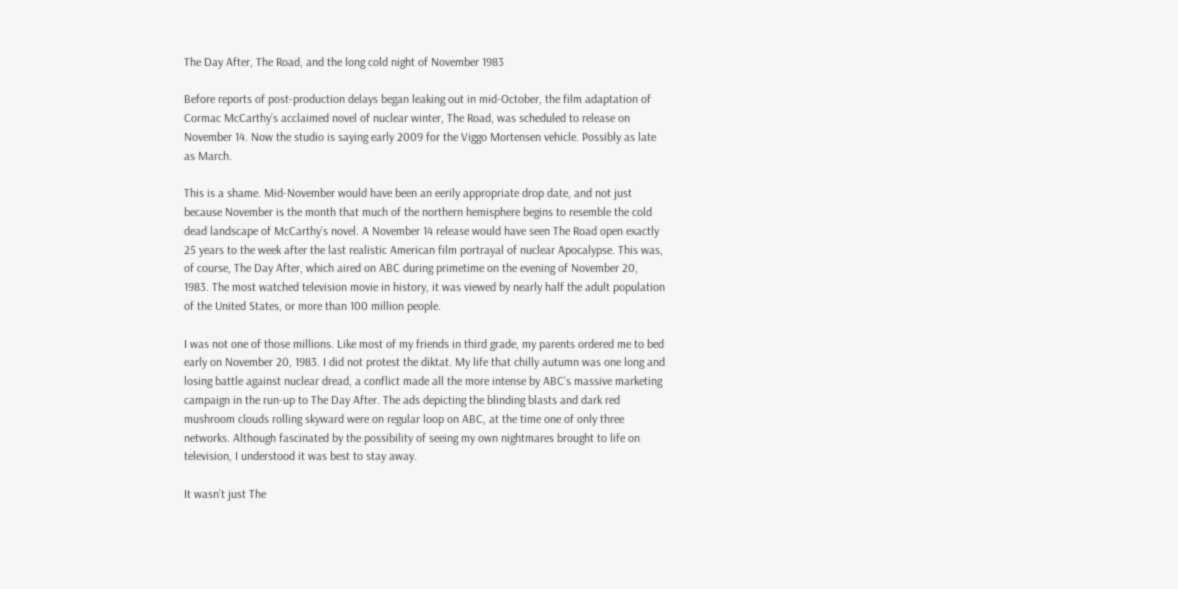The Day After, The Road, and the long cold night of November 1983

Before reports of post-production delays began leaking out in mid-October, the film adaptation of Cormac McCarthy’s acclaimed novel of nuclear winter, The Road, was scheduled to release on November 14. Now the studio is saying early 2009 for the Viggo Mortensen vehicle. Possibly as late as March.

This is a shame. Mid-November would have been an eerily appropriate drop date, and not just because November is the month that much of the northern hemisphere begins to resemble the cold dead landscape of McCarthy’s novel. A November 14 release would have seen The Road open exactly 25 years to the week after the last realistic American film portrayal of nuclear Apocalypse. This was, of course, The Day After, which aired on ABC during primetime on the evening of November 20, 1983. The most watched television movie in history, it was viewed by nearly half the adult population of the United States, or more than 100 million people.

I was not one of those millions. Like most of my friends in third grade, my parents ordered me to bed early on November 20, 1983. I did not protest the diktat. My life that chilly autumn was one long and losing battle against nuclear dread, a conflict made all the more intense by ABC’s massive marketing campaign in the run-up to The Day After. The ads depicting the blinding blasts and dark red mushroom clouds rolling skyward were on regular loop on ABC, at the time one of only three networks. Although fascinated by the possibility of seeing my own nightmares brought to life on television, I understood it was best to stay away.

It wasn’t just The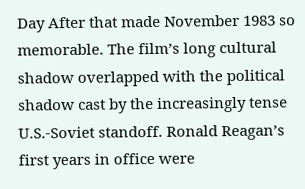Day After that made November 1983 so memorable. The film’s long cultural shadow overlapped with the political shadow cast by the increasingly tense U.S.-Soviet standoff. Ronald Reagan’s first years in office were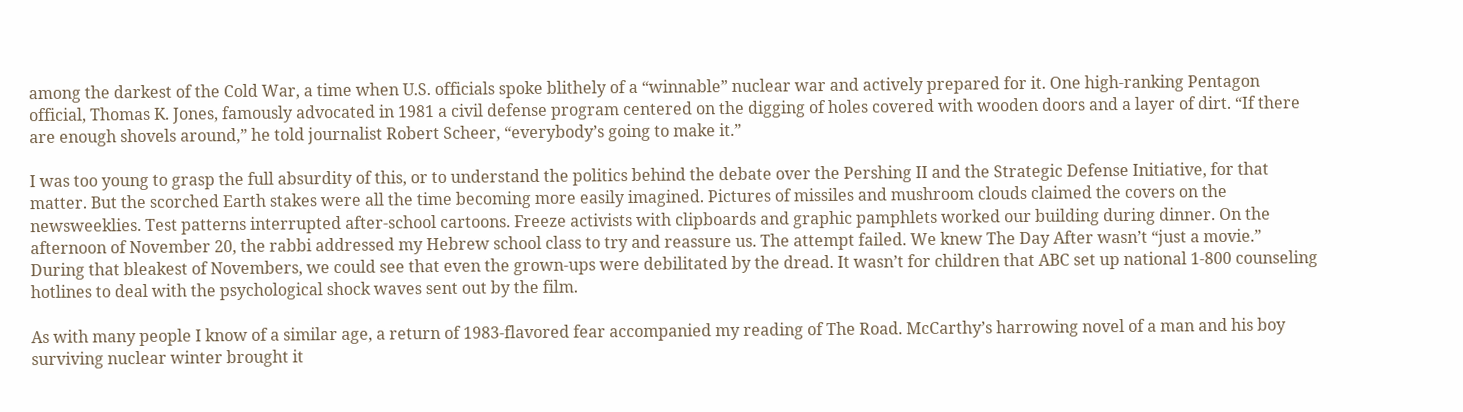among the darkest of the Cold War, a time when U.S. officials spoke blithely of a “winnable” nuclear war and actively prepared for it. One high-ranking Pentagon official, Thomas K. Jones, famously advocated in 1981 a civil defense program centered on the digging of holes covered with wooden doors and a layer of dirt. “If there are enough shovels around,” he told journalist Robert Scheer, “everybody’s going to make it.”

I was too young to grasp the full absurdity of this, or to understand the politics behind the debate over the Pershing II and the Strategic Defense Initiative, for that matter. But the scorched Earth stakes were all the time becoming more easily imagined. Pictures of missiles and mushroom clouds claimed the covers on the newsweeklies. Test patterns interrupted after-school cartoons. Freeze activists with clipboards and graphic pamphlets worked our building during dinner. On the afternoon of November 20, the rabbi addressed my Hebrew school class to try and reassure us. The attempt failed. We knew The Day After wasn’t “just a movie.” During that bleakest of Novembers, we could see that even the grown-ups were debilitated by the dread. It wasn’t for children that ABC set up national 1-800 counseling hotlines to deal with the psychological shock waves sent out by the film.

As with many people I know of a similar age, a return of 1983-flavored fear accompanied my reading of The Road. McCarthy’s harrowing novel of a man and his boy surviving nuclear winter brought it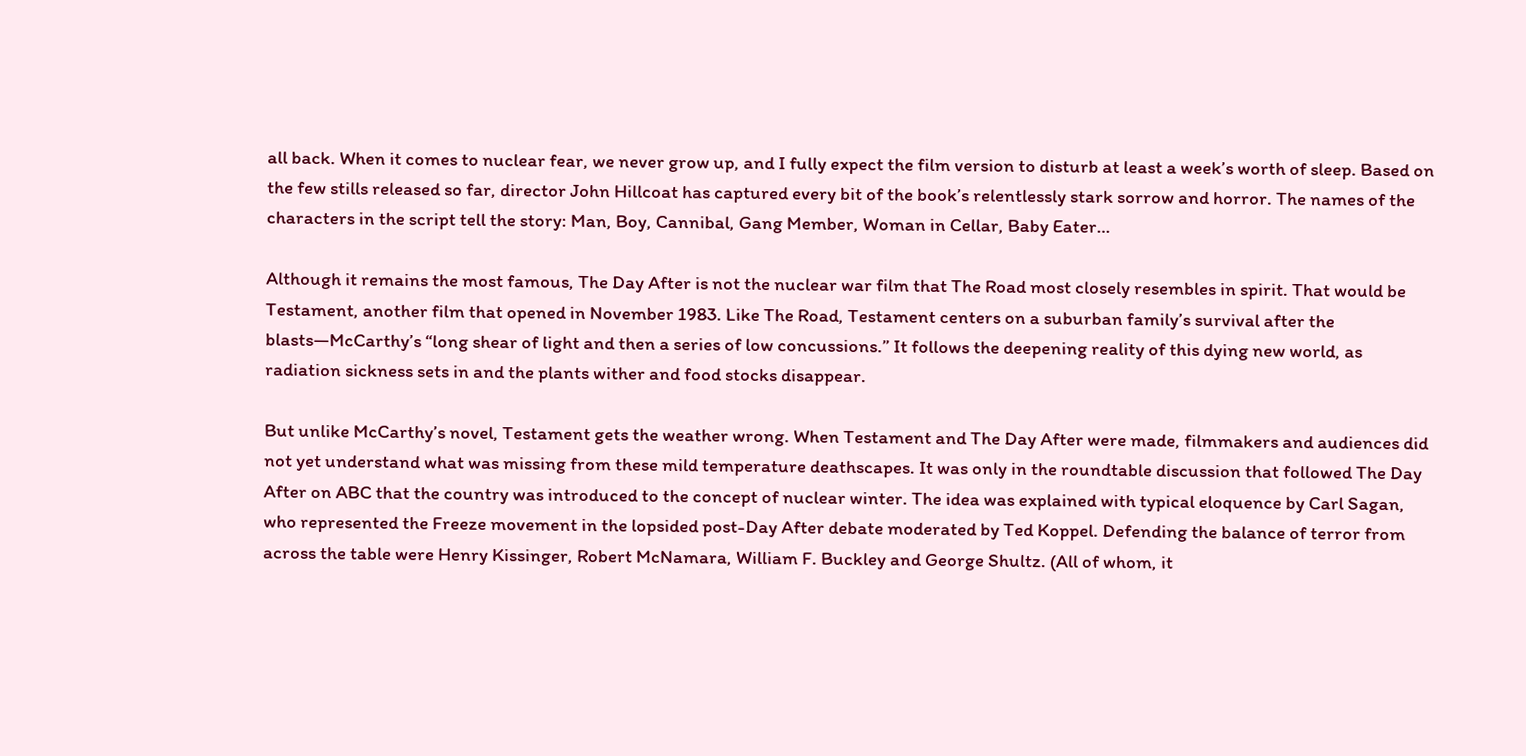all back. When it comes to nuclear fear, we never grow up, and I fully expect the film version to disturb at least a week’s worth of sleep. Based on the few stills released so far, director John Hillcoat has captured every bit of the book’s relentlessly stark sorrow and horror. The names of the characters in the script tell the story: Man, Boy, Cannibal, Gang Member, Woman in Cellar, Baby Eater…

Although it remains the most famous, The Day After is not the nuclear war film that The Road most closely resembles in spirit. That would be Testament, another film that opened in November 1983. Like The Road, Testament centers on a suburban family’s survival after the blasts—McCarthy’s “long shear of light and then a series of low concussions.” It follows the deepening reality of this dying new world, as radiation sickness sets in and the plants wither and food stocks disappear.

But unlike McCarthy’s novel, Testament gets the weather wrong. When Testament and The Day After were made, filmmakers and audiences did not yet understand what was missing from these mild temperature deathscapes. It was only in the roundtable discussion that followed The Day After on ABC that the country was introduced to the concept of nuclear winter. The idea was explained with typical eloquence by Carl Sagan, who represented the Freeze movement in the lopsided post-Day After debate moderated by Ted Koppel. Defending the balance of terror from across the table were Henry Kissinger, Robert McNamara, William F. Buckley and George Shultz. (All of whom, it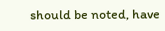should be noted, have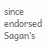since endorsed Sagan’s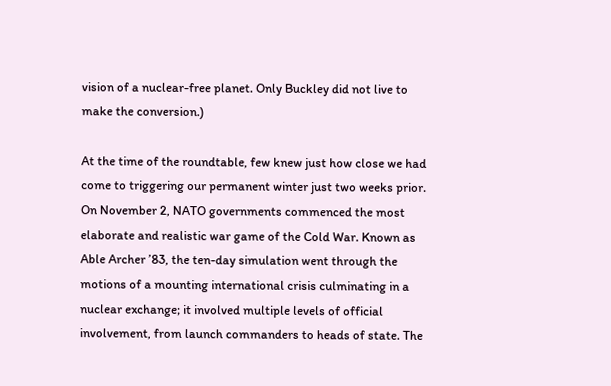vision of a nuclear-free planet. Only Buckley did not live to make the conversion.)

At the time of the roundtable, few knew just how close we had come to triggering our permanent winter just two weeks prior. On November 2, NATO governments commenced the most elaborate and realistic war game of the Cold War. Known as Able Archer ’83, the ten-day simulation went through the motions of a mounting international crisis culminating in a nuclear exchange; it involved multiple levels of official involvement, from launch commanders to heads of state. The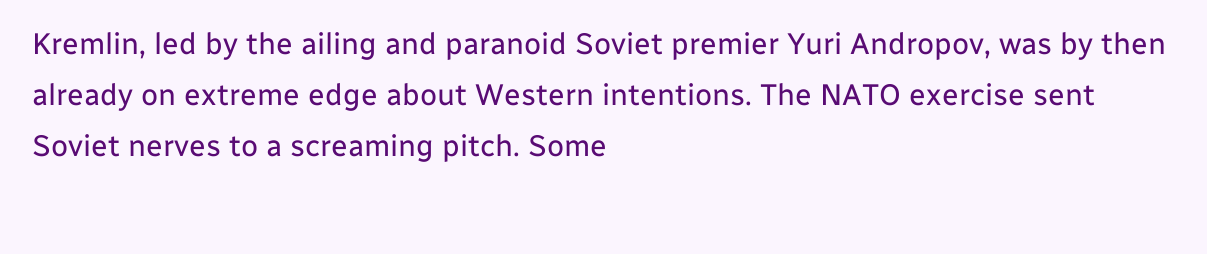Kremlin, led by the ailing and paranoid Soviet premier Yuri Andropov, was by then already on extreme edge about Western intentions. The NATO exercise sent Soviet nerves to a screaming pitch. Some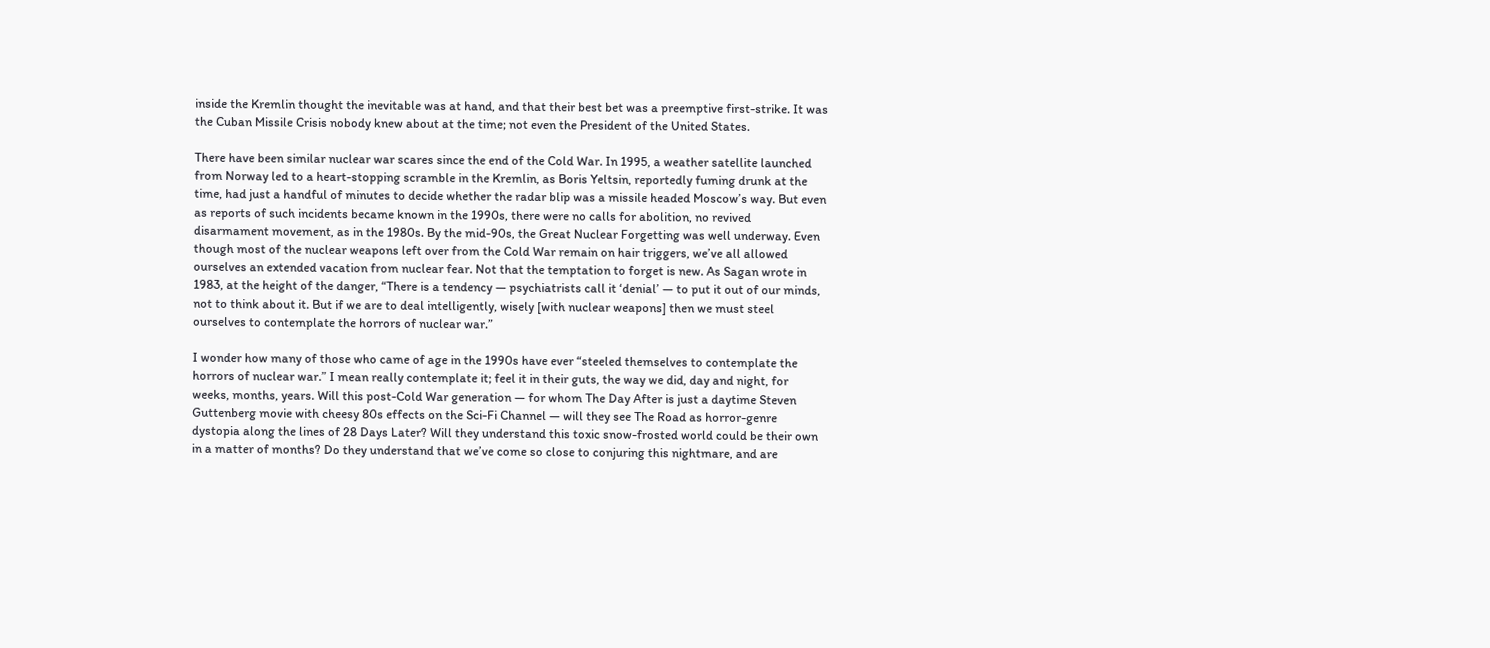inside the Kremlin thought the inevitable was at hand, and that their best bet was a preemptive first-strike. It was the Cuban Missile Crisis nobody knew about at the time; not even the President of the United States.

There have been similar nuclear war scares since the end of the Cold War. In 1995, a weather satellite launched from Norway led to a heart-stopping scramble in the Kremlin, as Boris Yeltsin, reportedly fuming drunk at the time, had just a handful of minutes to decide whether the radar blip was a missile headed Moscow’s way. But even as reports of such incidents became known in the 1990s, there were no calls for abolition, no revived disarmament movement, as in the 1980s. By the mid-90s, the Great Nuclear Forgetting was well underway. Even though most of the nuclear weapons left over from the Cold War remain on hair triggers, we’ve all allowed ourselves an extended vacation from nuclear fear. Not that the temptation to forget is new. As Sagan wrote in 1983, at the height of the danger, “There is a tendency — psychiatrists call it ‘denial’ — to put it out of our minds, not to think about it. But if we are to deal intelligently, wisely [with nuclear weapons] then we must steel ourselves to contemplate the horrors of nuclear war.”

I wonder how many of those who came of age in the 1990s have ever “steeled themselves to contemplate the horrors of nuclear war.” I mean really contemplate it; feel it in their guts, the way we did, day and night, for weeks, months, years. Will this post-Cold War generation — for whom The Day After is just a daytime Steven Guttenberg movie with cheesy 80s effects on the Sci-Fi Channel — will they see The Road as horror-genre dystopia along the lines of 28 Days Later? Will they understand this toxic snow-frosted world could be their own in a matter of months? Do they understand that we’ve come so close to conjuring this nightmare, and are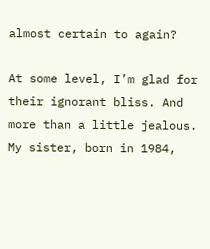almost certain to again?

At some level, I’m glad for their ignorant bliss. And more than a little jealous. My sister, born in 1984,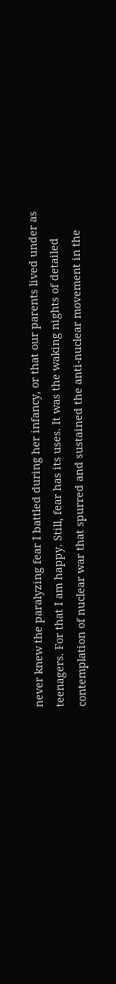never knew the paralyzing fear I battled during her infancy, or that our parents lived under as teenagers. For that I am happy. Still, fear has its uses. It was the waking nights of detailed contemplation of nuclear war that spurred and sustained the anti-nuclear movement in the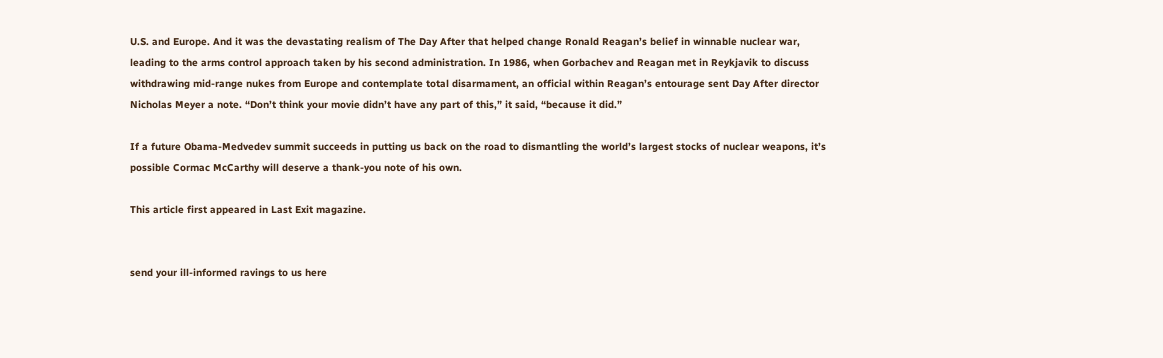U.S. and Europe. And it was the devastating realism of The Day After that helped change Ronald Reagan’s belief in winnable nuclear war, leading to the arms control approach taken by his second administration. In 1986, when Gorbachev and Reagan met in Reykjavik to discuss withdrawing mid-range nukes from Europe and contemplate total disarmament, an official within Reagan’s entourage sent Day After director Nicholas Meyer a note. “Don’t think your movie didn’t have any part of this,” it said, “because it did.”

If a future Obama-Medvedev summit succeeds in putting us back on the road to dismantling the world’s largest stocks of nuclear weapons, it’s possible Cormac McCarthy will deserve a thank-you note of his own.

This article first appeared in Last Exit magazine.


send your ill-informed ravings to us here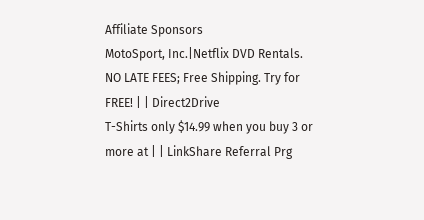Affiliate Sponsors
MotoSport, Inc.|Netflix DVD Rentals. NO LATE FEES; Free Shipping. Try for FREE! | | Direct2Drive
T-Shirts only $14.99 when you buy 3 or more at | | LinkShare Referral Prg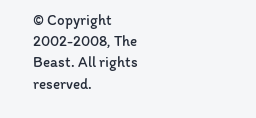© Copyright 2002-2008, The Beast. All rights reserved.